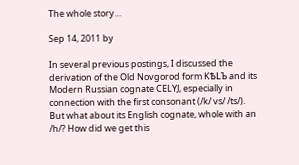The whole story…

Sep 14, 2011 by

In several previous postings, I discussed the derivation of the Old Novgorod form KѢLЪ and its Modern Russian cognate CELYJ, especially in connection with the first consonant (/k/ vs/ /ts/). But what about its English cognate, whole with an /h/? How did we get this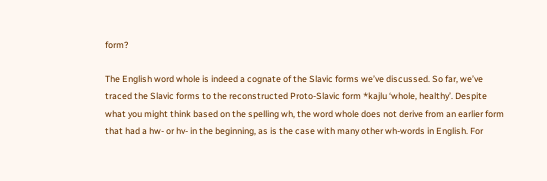form?

The English word whole is indeed a cognate of the Slavic forms we’ve discussed. So far, we’ve traced the Slavic forms to the reconstructed Proto-Slavic form *kajlu ‘whole, healthy’. Despite what you might think based on the spelling wh, the word whole does not derive from an earlier form that had a hw- or hv- in the beginning, as is the case with many other wh-words in English. For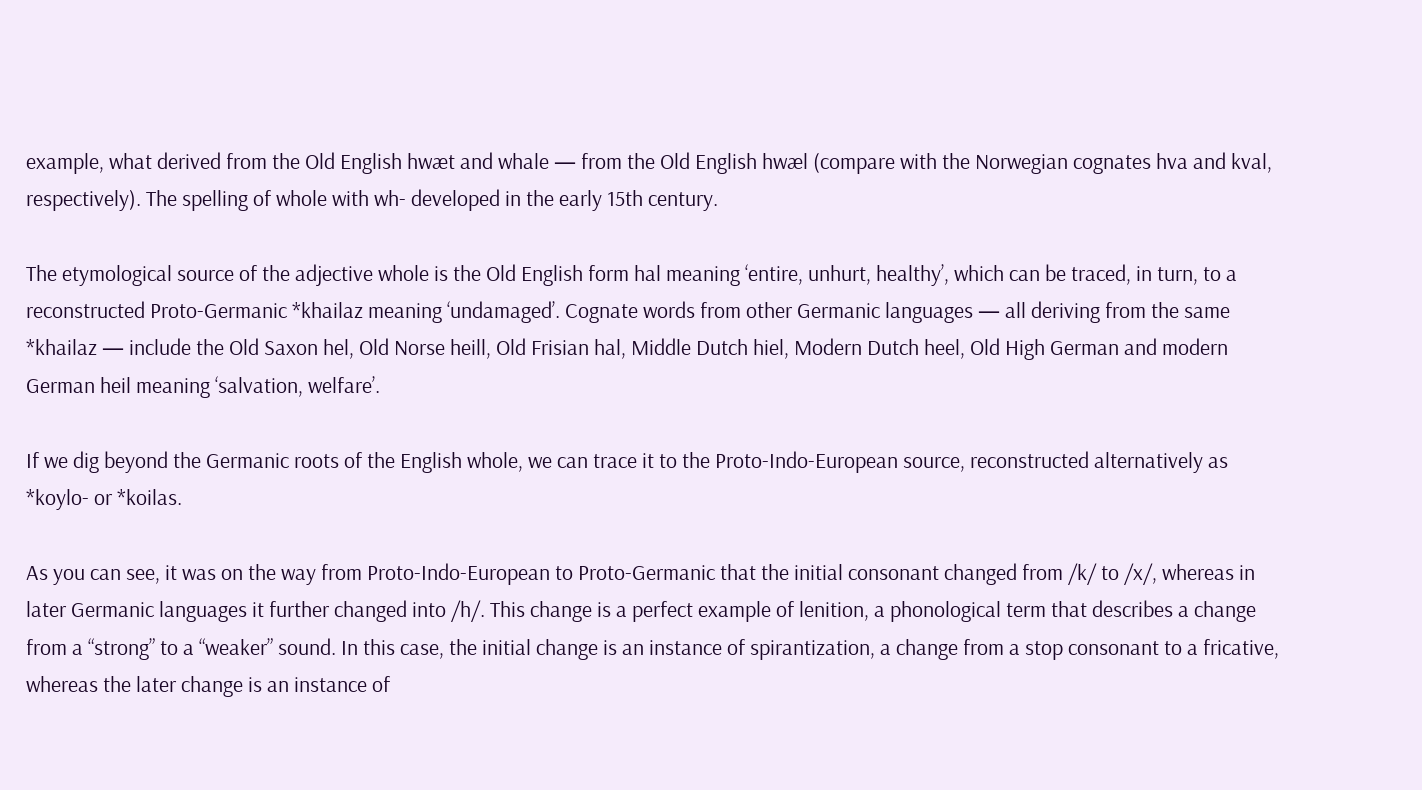example, what derived from the Old English hwæt and whale — from the Old English hwæl (compare with the Norwegian cognates hva and kval, respectively). The spelling of whole with wh- developed in the early 15th century.

The etymological source of the adjective whole is the Old English form hal meaning ‘entire, unhurt, healthy’, which can be traced, in turn, to a reconstructed Proto-Germanic *khailaz meaning ‘undamaged’. Cognate words from other Germanic languages — all deriving from the same *khailaz — include the Old Saxon hel, Old Norse heill, Old Frisian hal, Middle Dutch hiel, Modern Dutch heel, Old High German and modern German heil meaning ‘salvation, welfare’.

If we dig beyond the Germanic roots of the English whole, we can trace it to the Proto-Indo-European source, reconstructed alternatively as *koylo- or *koilas.

As you can see, it was on the way from Proto-Indo-European to Proto-Germanic that the initial consonant changed from /k/ to /x/, whereas in later Germanic languages it further changed into /h/. This change is a perfect example of lenition, a phonological term that describes a change from a “strong” to a “weaker” sound. In this case, the initial change is an instance of spirantization, a change from a stop consonant to a fricative, whereas the later change is an instance of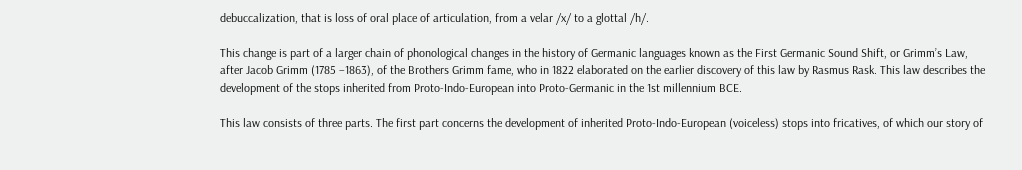debuccalization, that is loss of oral place of articulation, from a velar /x/ to a glottal /h/.

This change is part of a larger chain of phonological changes in the history of Germanic languages known as the First Germanic Sound Shift, or Grimm’s Law, after Jacob Grimm (1785 –1863), of the Brothers Grimm fame, who in 1822 elaborated on the earlier discovery of this law by Rasmus Rask. This law describes the development of the stops inherited from Proto-Indo-European into Proto-Germanic in the 1st millennium BCE.

This law consists of three parts. The first part concerns the development of inherited Proto-Indo-European (voiceless) stops into fricatives, of which our story of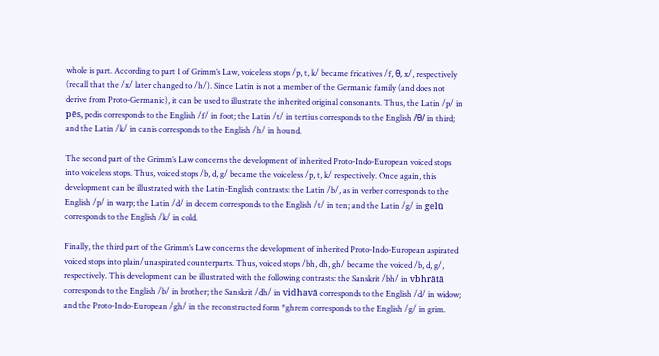whole is part. According to part 1 of Grimm’s Law, voiceless stops /p, t, k/ became fricatives /f, θ, x/, respectively (recall that the /x/ later changed to /h/). Since Latin is not a member of the Germanic family (and does not derive from Proto-Germanic), it can be used to illustrate the inherited original consonants. Thus, the Latin /p/ in pēs, pedis corresponds to the English /f/ in foot; the Latin /t/ in tertius corresponds to the English /θ/ in third; and the Latin /k/ in canis corresponds to the English /h/ in hound.

The second part of the Grimm’s Law concerns the development of inherited Proto-Indo-European voiced stops into voiceless stops. Thus, voiced stops /b, d, g/ became the voiceless /p, t, k/ respectively. Once again, this development can be illustrated with the Latin-English contrasts: the Latin /b/, as in verber corresponds to the English /p/ in warp; the Latin /d/ in decem corresponds to the English /t/ in ten; and the Latin /g/ in gelū corresponds to the English /k/ in cold.

Finally, the third part of the Grimm’s Law concerns the development of inherited Proto-Indo-European aspirated voiced stops into plain/unaspirated counterparts. Thus, voiced stops /bh, dh, gh/ became the voiced /b, d, g/, respectively. This development can be illustrated with the following contrasts: the Sanskrit /bh/ in vbhrātā corresponds to the English /b/ in brother; the Sanskrit /dh/ in vidhavā corresponds to the English /d/ in widow; and the Proto-Indo-European /gh/ in the reconstructed form *ghrem corresponds to the English /g/ in grim.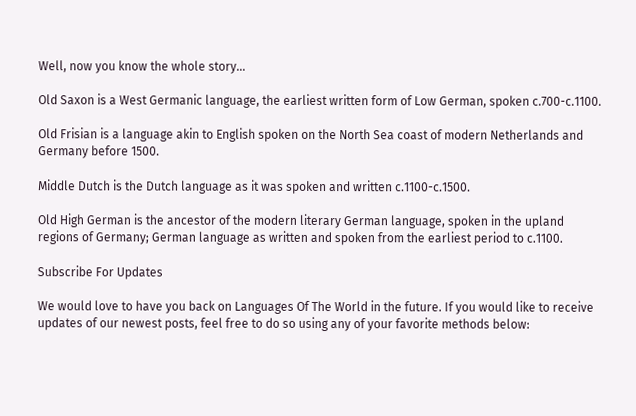Well, now you know the whole story…

Old Saxon is a West Germanic language, the earliest written form of Low German, spoken c.700-c.1100.

Old Frisian is a language akin to English spoken on the North Sea coast of modern Netherlands and Germany before 1500.

Middle Dutch is the Dutch language as it was spoken and written c.1100-c.1500.

Old High German is the ancestor of the modern literary German language, spoken in the upland regions of Germany; German language as written and spoken from the earliest period to c.1100.

Subscribe For Updates

We would love to have you back on Languages Of The World in the future. If you would like to receive updates of our newest posts, feel free to do so using any of your favorite methods below: